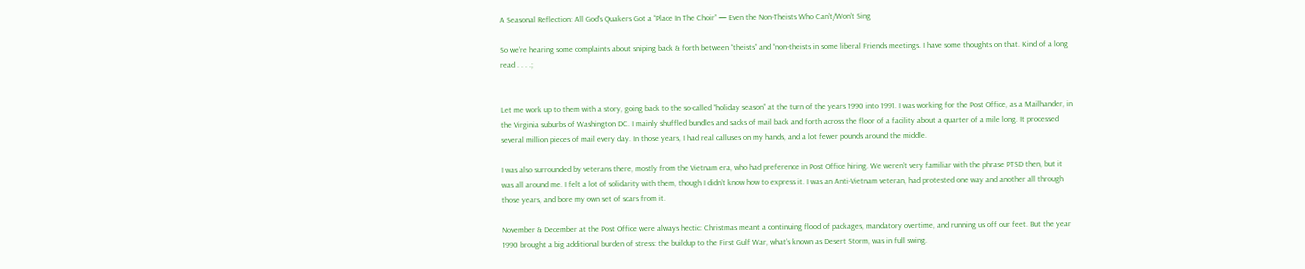A Seasonal Reflection: All God’s Quakers Got a “Place In The Choir” — Even the Non-Theists Who Can’t/Won’t Sing

So we’re hearing some complaints about sniping back & forth between “theists” and “non-theists in some liberal Friends meetings. I have some thoughts on that. Kind of a long read . . . .;


Let me work up to them with a story, going back to the so-called “holiday season” at the turn of the years 1990 into 1991. I was working for the Post Office, as a Mailhander, in the Virginia suburbs of Washington DC. I mainly shuffled bundles and sacks of mail back and forth across the floor of a facility about a quarter of a mile long. It processed several million pieces of mail every day. In those years, I had real calluses on my hands, and a lot fewer pounds around the middle.

I was also surrounded by veterans there, mostly from the Vietnam era, who had preference in Post Office hiring. We weren’t very familiar with the phrase PTSD then, but it was all around me. I felt a lot of solidarity with them, though I didn’t know how to express it. I was an Anti-Vietnam veteran, had protested one way and another all through those years, and bore my own set of scars from it.

November & December at the Post Office were always hectic: Christmas meant a continuing flood of packages, mandatory overtime, and running us off our feet. But the year 1990 brought a big additional burden of stress: the buildup to the First Gulf War, what’s known as Desert Storm, was in full swing.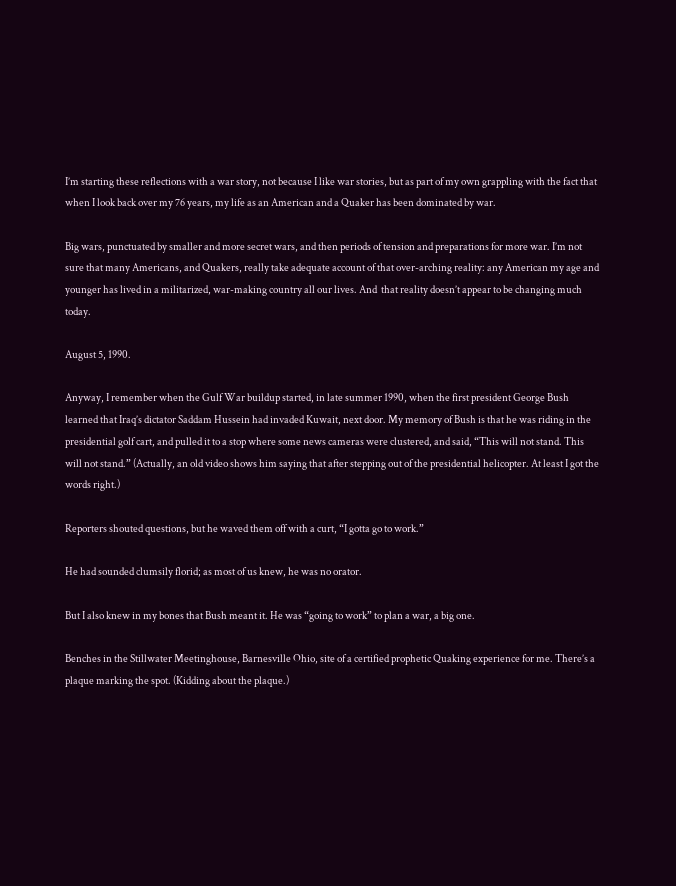I’m starting these reflections with a war story, not because I like war stories, but as part of my own grappling with the fact that when I look back over my 76 years, my life as an American and a Quaker has been dominated by war.

Big wars, punctuated by smaller and more secret wars, and then periods of tension and preparations for more war. I’m not sure that many Americans, and Quakers, really take adequate account of that over-arching reality: any American my age and younger has lived in a militarized, war-making country all our lives. And  that reality doesn’t appear to be changing much today.

August 5, 1990.

Anyway, I remember when the Gulf War buildup started, in late summer 1990, when the first president George Bush learned that Iraq’s dictator Saddam Hussein had invaded Kuwait, next door. My memory of Bush is that he was riding in the presidential golf cart, and pulled it to a stop where some news cameras were clustered, and said, “This will not stand. This will not stand.” (Actually, an old video shows him saying that after stepping out of the presidential helicopter. At least I got the words right.)

Reporters shouted questions, but he waved them off with a curt, “I gotta go to work.”

He had sounded clumsily florid; as most of us knew, he was no orator.

But I also knew in my bones that Bush meant it. He was “going to work” to plan a war, a big one.

Benches in the Stillwater Meetinghouse, Barnesville Ohio, site of a certified prophetic Quaking experience for me. There’s a plaque marking the spot. (Kidding about the plaque.)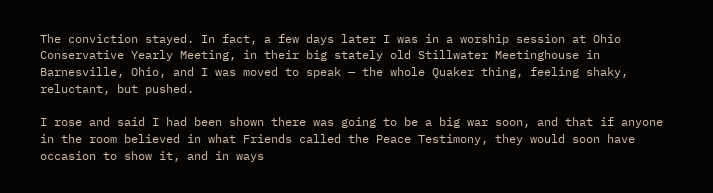The conviction stayed. In fact, a few days later I was in a worship session at Ohio Conservative Yearly Meeting, in their big stately old Stillwater Meetinghouse in Barnesville, Ohio, and I was moved to speak — the whole Quaker thing, feeling shaky, reluctant, but pushed.

I rose and said I had been shown there was going to be a big war soon, and that if anyone in the room believed in what Friends called the Peace Testimony, they would soon have occasion to show it, and in ways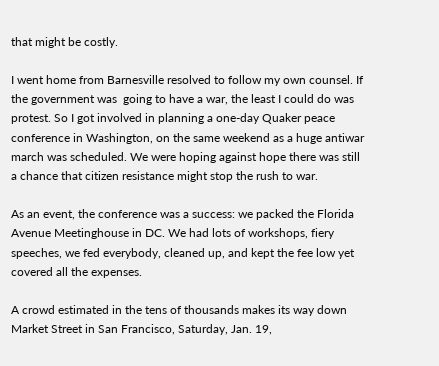that might be costly.

I went home from Barnesville resolved to follow my own counsel. If the government was  going to have a war, the least I could do was protest. So I got involved in planning a one-day Quaker peace conference in Washington, on the same weekend as a huge antiwar  march was scheduled. We were hoping against hope there was still a chance that citizen resistance might stop the rush to war.

As an event, the conference was a success: we packed the Florida Avenue Meetinghouse in DC. We had lots of workshops, fiery speeches, we fed everybody, cleaned up, and kept the fee low yet covered all the expenses.

A crowd estimated in the tens of thousands makes its way down Market Street in San Francisco, Saturday, Jan. 19,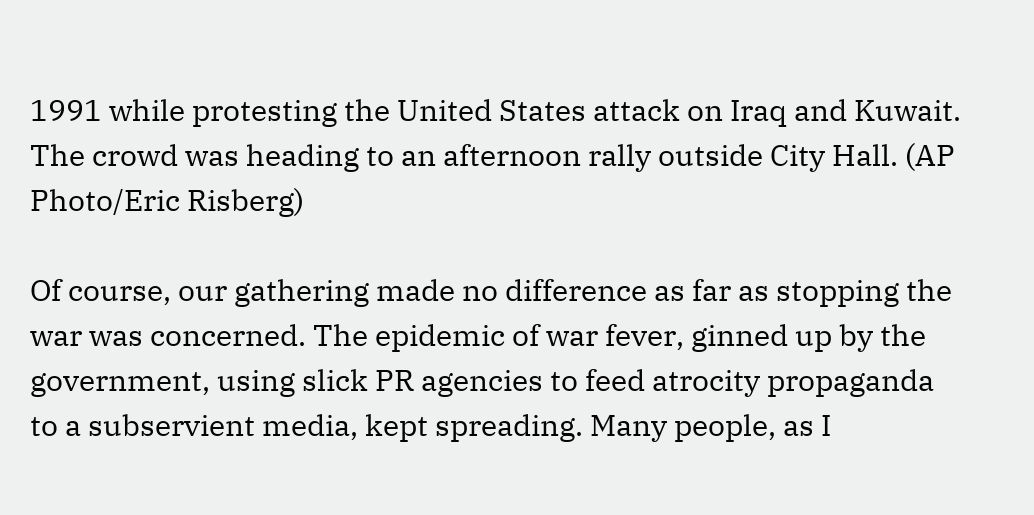1991 while protesting the United States attack on Iraq and Kuwait. The crowd was heading to an afternoon rally outside City Hall. (AP Photo/Eric Risberg)

Of course, our gathering made no difference as far as stopping the war was concerned. The epidemic of war fever, ginned up by the government, using slick PR agencies to feed atrocity propaganda to a subservient media, kept spreading. Many people, as I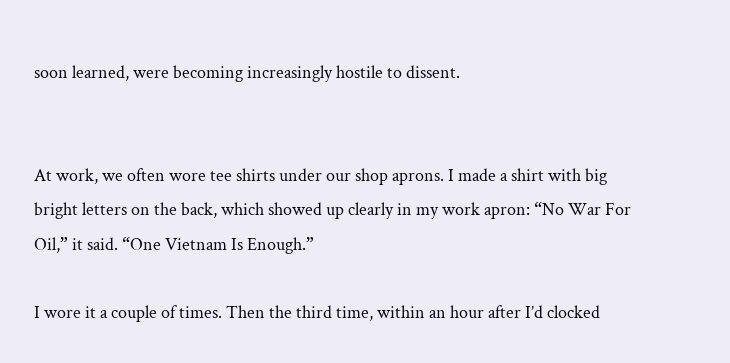soon learned, were becoming increasingly hostile to dissent.


At work, we often wore tee shirts under our shop aprons. I made a shirt with big bright letters on the back, which showed up clearly in my work apron: “No War For Oil,” it said. “One Vietnam Is Enough.”

I wore it a couple of times. Then the third time, within an hour after I’d clocked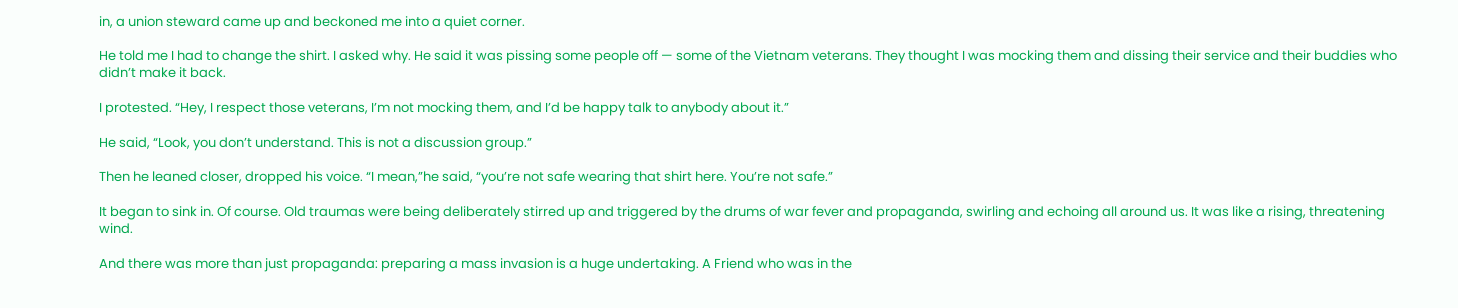in, a union steward came up and beckoned me into a quiet corner.

He told me I had to change the shirt. I asked why. He said it was pissing some people off — some of the Vietnam veterans. They thought I was mocking them and dissing their service and their buddies who didn’t make it back.

I protested. “Hey, I respect those veterans, I’m not mocking them, and I’d be happy talk to anybody about it.”

He said, “Look, you don’t understand. This is not a discussion group.”

Then he leaned closer, dropped his voice. “I mean,”he said, “you’re not safe wearing that shirt here. You’re not safe.”

It began to sink in. Of course. Old traumas were being deliberately stirred up and triggered by the drums of war fever and propaganda, swirling and echoing all around us. It was like a rising, threatening wind.

And there was more than just propaganda: preparing a mass invasion is a huge undertaking. A Friend who was in the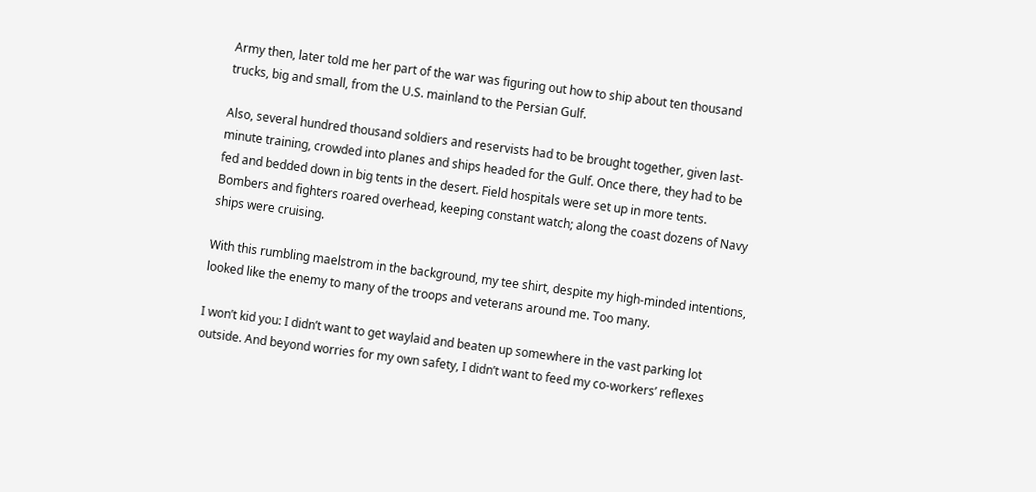Army then, later told me her part of the war was figuring out how to ship about ten thousand trucks, big and small, from the U.S. mainland to the Persian Gulf.

Also, several hundred thousand soldiers and reservists had to be brought together, given last-minute training, crowded into planes and ships headed for the Gulf. Once there, they had to be fed and bedded down in big tents in the desert. Field hospitals were set up in more tents. Bombers and fighters roared overhead, keeping constant watch; along the coast dozens of Navy ships were cruising.

With this rumbling maelstrom in the background, my tee shirt, despite my high-minded intentions, looked like the enemy to many of the troops and veterans around me. Too many.

I won’t kid you: I didn’t want to get waylaid and beaten up somewhere in the vast parking lot outside. And beyond worries for my own safety, I didn’t want to feed my co-workers’ reflexes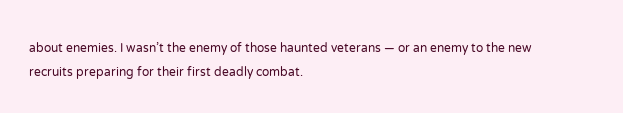about enemies. I wasn’t the enemy of those haunted veterans — or an enemy to the new recruits preparing for their first deadly combat.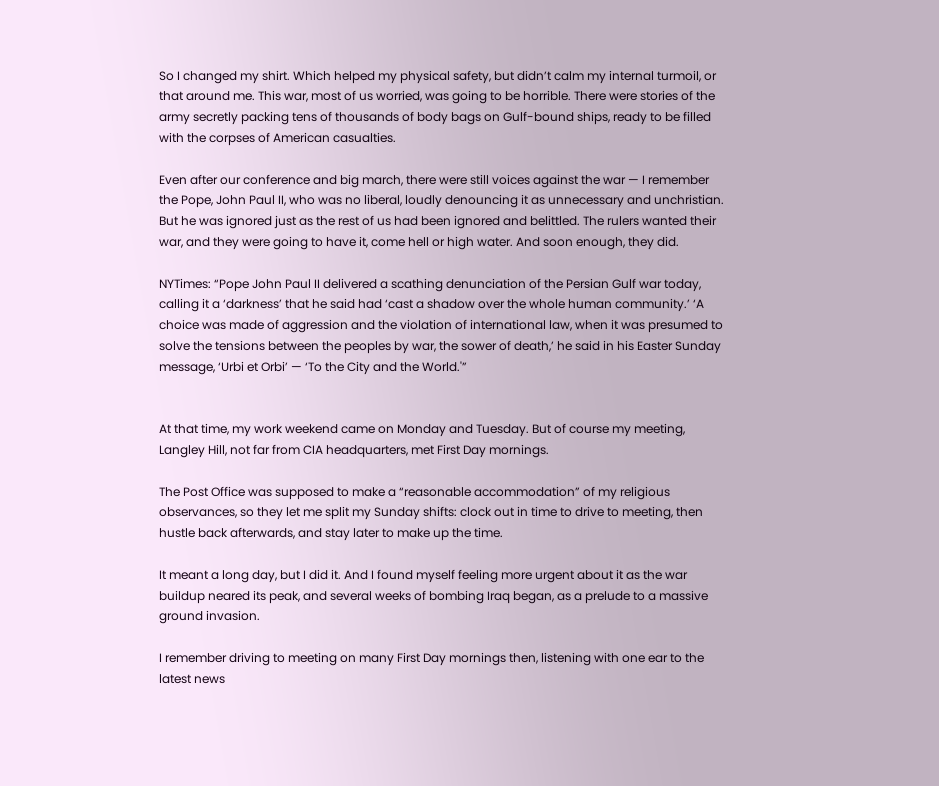So I changed my shirt. Which helped my physical safety, but didn’t calm my internal turmoil, or that around me. This war, most of us worried, was going to be horrible. There were stories of the army secretly packing tens of thousands of body bags on Gulf-bound ships, ready to be filled with the corpses of American casualties.

Even after our conference and big march, there were still voices against the war — I remember the Pope, John Paul II, who was no liberal, loudly denouncing it as unnecessary and unchristian. But he was ignored just as the rest of us had been ignored and belittled. The rulers wanted their war, and they were going to have it, come hell or high water. And soon enough, they did.

NYTimes: “Pope John Paul II delivered a scathing denunciation of the Persian Gulf war today, calling it a ‘darkness’ that he said had ‘cast a shadow over the whole human community.’ ‘A choice was made of aggression and the violation of international law, when it was presumed to solve the tensions between the peoples by war, the sower of death,’ he said in his Easter Sunday message, ‘Urbi et Orbi’ — ‘To the City and the World.'”


At that time, my work weekend came on Monday and Tuesday. But of course my meeting, Langley Hill, not far from CIA headquarters, met First Day mornings.

The Post Office was supposed to make a “reasonable accommodation” of my religious observances, so they let me split my Sunday shifts: clock out in time to drive to meeting, then hustle back afterwards, and stay later to make up the time.

It meant a long day, but I did it. And I found myself feeling more urgent about it as the war buildup neared its peak, and several weeks of bombing Iraq began, as a prelude to a massive ground invasion.

I remember driving to meeting on many First Day mornings then, listening with one ear to the latest news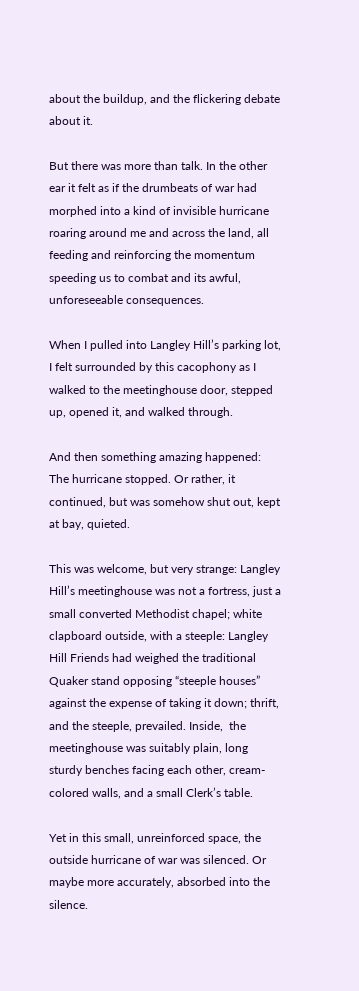about the buildup, and the flickering debate about it.

But there was more than talk. In the other ear it felt as if the drumbeats of war had morphed into a kind of invisible hurricane roaring around me and across the land, all feeding and reinforcing the momentum speeding us to combat and its awful, unforeseeable consequences.

When I pulled into Langley Hill’s parking lot, I felt surrounded by this cacophony as I walked to the meetinghouse door, stepped up, opened it, and walked through.

And then something amazing happened: The hurricane stopped. Or rather, it continued, but was somehow shut out, kept at bay, quieted.

This was welcome, but very strange: Langley Hill’s meetinghouse was not a fortress, just a small converted Methodist chapel; white clapboard outside, with a steeple: Langley Hill Friends had weighed the traditional Quaker stand opposing “steeple houses” against the expense of taking it down; thrift, and the steeple, prevailed. Inside,  the meetinghouse was suitably plain, long sturdy benches facing each other, cream-colored walls, and a small Clerk’s table.

Yet in this small, unreinforced space, the outside hurricane of war was silenced. Or maybe more accurately, absorbed into the silence.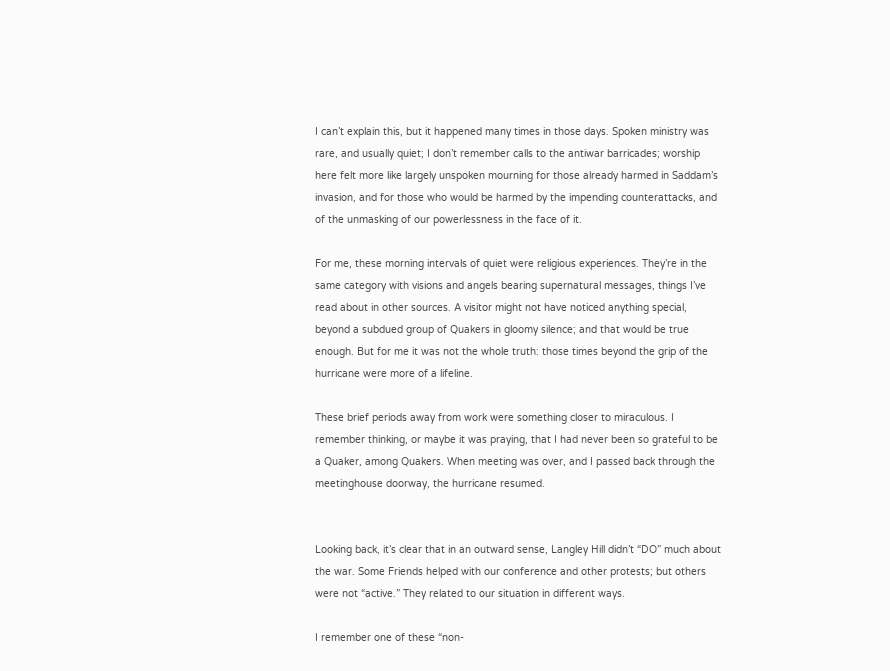I can’t explain this, but it happened many times in those days. Spoken ministry was rare, and usually quiet; I don’t remember calls to the antiwar barricades; worship here felt more like largely unspoken mourning for those already harmed in Saddam’s invasion, and for those who would be harmed by the impending counterattacks, and of the unmasking of our powerlessness in the face of it.

For me, these morning intervals of quiet were religious experiences. They’re in the same category with visions and angels bearing supernatural messages, things I’ve read about in other sources. A visitor might not have noticed anything special, beyond a subdued group of Quakers in gloomy silence; and that would be true enough. But for me it was not the whole truth: those times beyond the grip of the hurricane were more of a lifeline.

These brief periods away from work were something closer to miraculous. I remember thinking, or maybe it was praying, that I had never been so grateful to be a Quaker, among Quakers. When meeting was over, and I passed back through the meetinghouse doorway, the hurricane resumed.


Looking back, it’s clear that in an outward sense, Langley Hill didn’t “DO” much about the war. Some Friends helped with our conference and other protests; but others were not “active.” They related to our situation in different ways.

I remember one of these “non-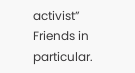activist” Friends in particular.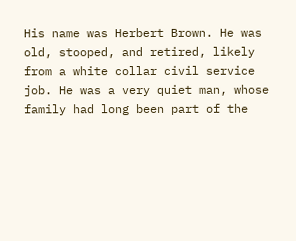His name was Herbert Brown. He was old, stooped, and retired, likely from a white collar civil service job. He was a very quiet man, whose family had long been part of the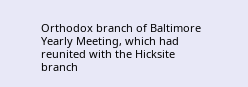Orthodox branch of Baltimore Yearly Meeting, which had reunited with the Hicksite branch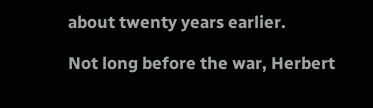about twenty years earlier.

Not long before the war, Herbert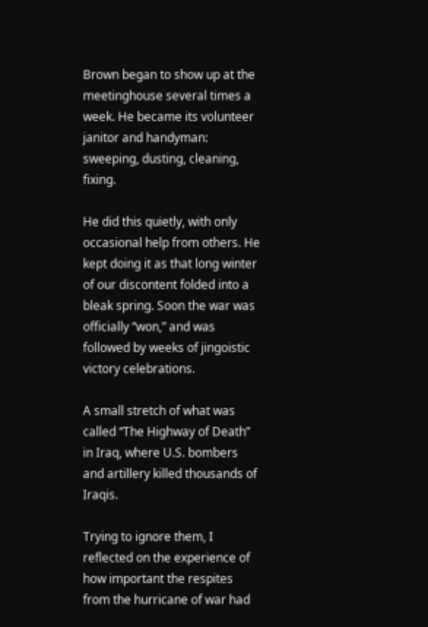Brown began to show up at the meetinghouse several times a week. He became its volunteer janitor and handyman: sweeping, dusting, cleaning, fixing.

He did this quietly, with only occasional help from others. He kept doing it as that long winter of our discontent folded into a bleak spring. Soon the war was officially “won,” and was followed by weeks of jingoistic victory celebrations.

A small stretch of what was called “The Highway of Death” in Iraq, where U.S. bombers and artillery killed thousands of Iraqis.

Trying to ignore them, I reflected on the experience of how important the respites from the hurricane of war had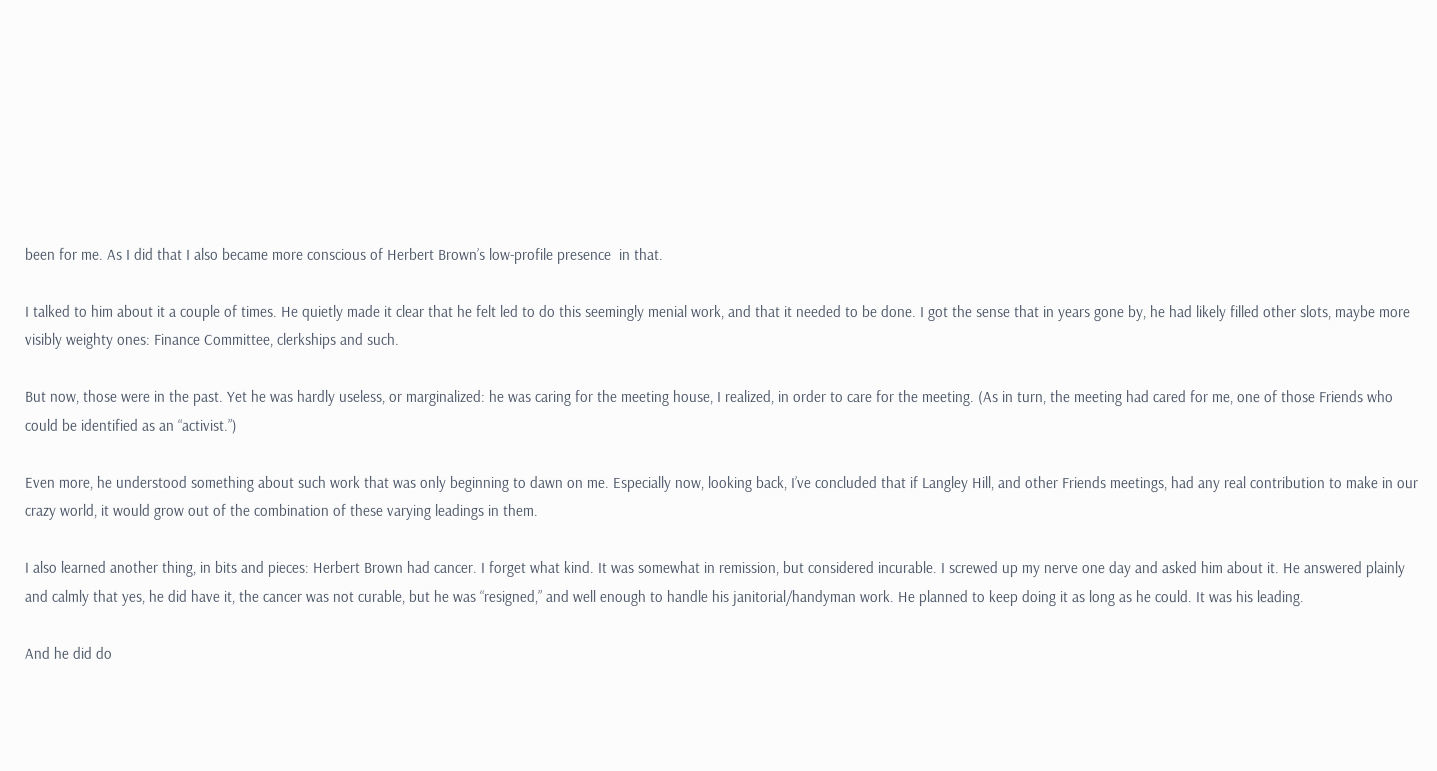been for me. As I did that I also became more conscious of Herbert Brown’s low-profile presence  in that.

I talked to him about it a couple of times. He quietly made it clear that he felt led to do this seemingly menial work, and that it needed to be done. I got the sense that in years gone by, he had likely filled other slots, maybe more visibly weighty ones: Finance Committee, clerkships and such.

But now, those were in the past. Yet he was hardly useless, or marginalized: he was caring for the meeting house, I realized, in order to care for the meeting. (As in turn, the meeting had cared for me, one of those Friends who could be identified as an “activist.”)

Even more, he understood something about such work that was only beginning to dawn on me. Especially now, looking back, I’ve concluded that if Langley Hill, and other Friends meetings, had any real contribution to make in our crazy world, it would grow out of the combination of these varying leadings in them.

I also learned another thing, in bits and pieces: Herbert Brown had cancer. I forget what kind. It was somewhat in remission, but considered incurable. I screwed up my nerve one day and asked him about it. He answered plainly and calmly that yes, he did have it, the cancer was not curable, but he was “resigned,” and well enough to handle his janitorial/handyman work. He planned to keep doing it as long as he could. It was his leading.

And he did do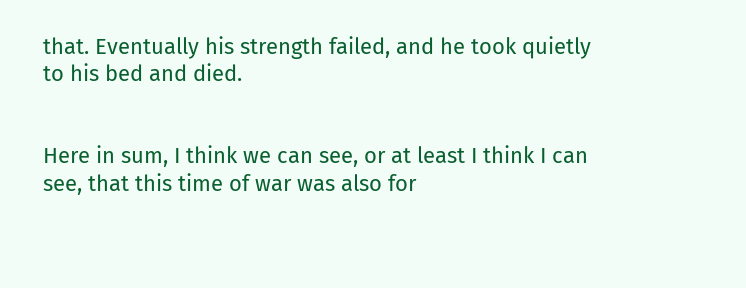that. Eventually his strength failed, and he took quietly to his bed and died.


Here in sum, I think we can see, or at least I think I can see, that this time of war was also for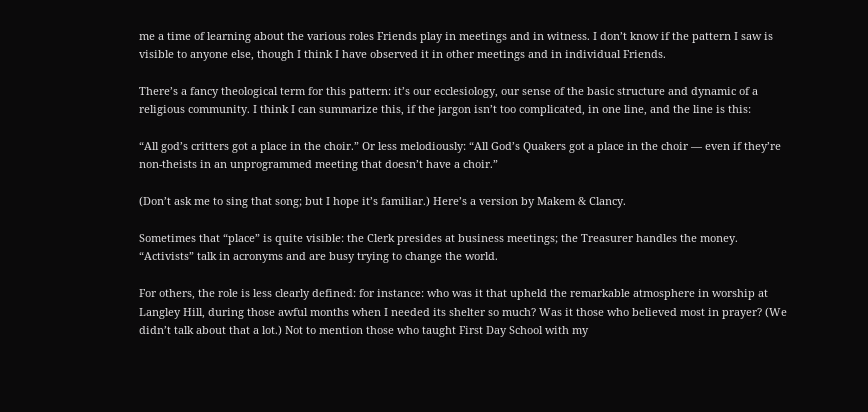me a time of learning about the various roles Friends play in meetings and in witness. I don’t know if the pattern I saw is visible to anyone else, though I think I have observed it in other meetings and in individual Friends.

There’s a fancy theological term for this pattern: it’s our ecclesiology, our sense of the basic structure and dynamic of a religious community. I think I can summarize this, if the jargon isn’t too complicated, in one line, and the line is this:

“All god’s critters got a place in the choir.” Or less melodiously: “All God’s Quakers got a place in the choir — even if they’re non-theists in an unprogrammed meeting that doesn’t have a choir.”

(Don’t ask me to sing that song; but I hope it’s familiar.) Here’s a version by Makem & Clancy.

Sometimes that “place” is quite visible: the Clerk presides at business meetings; the Treasurer handles the money. “Activists” talk in acronyms and are busy trying to change the world.

For others, the role is less clearly defined: for instance: who was it that upheld the remarkable atmosphere in worship at Langley Hill, during those awful months when I needed its shelter so much? Was it those who believed most in prayer? (We didn’t talk about that a lot.) Not to mention those who taught First Day School with my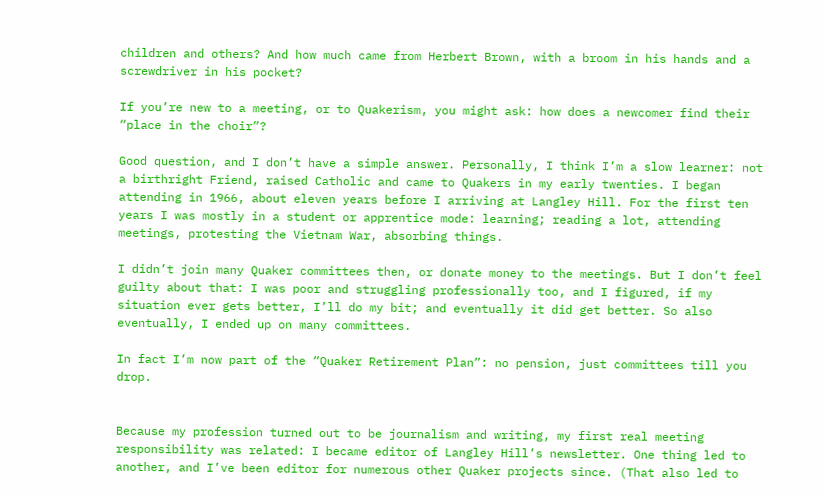children and others? And how much came from Herbert Brown, with a broom in his hands and a screwdriver in his pocket?

If you’re new to a meeting, or to Quakerism, you might ask: how does a newcomer find their “place in the choir”?

Good question, and I don’t have a simple answer. Personally, I think I’m a slow learner: not a birthright Friend, raised Catholic and came to Quakers in my early twenties. I began attending in 1966, about eleven years before I arriving at Langley Hill. For the first ten years I was mostly in a student or apprentice mode: learning; reading a lot, attending meetings, protesting the Vietnam War, absorbing things.

I didn’t join many Quaker committees then, or donate money to the meetings. But I don’t feel guilty about that: I was poor and struggling professionally too, and I figured, if my situation ever gets better, I’ll do my bit; and eventually it did get better. So also eventually, I ended up on many committees.

In fact I’m now part of the “Quaker Retirement Plan”: no pension, just committees till you drop.


Because my profession turned out to be journalism and writing, my first real meeting responsibility was related: I became editor of Langley Hill’s newsletter. One thing led to another, and I’ve been editor for numerous other Quaker projects since. (That also led to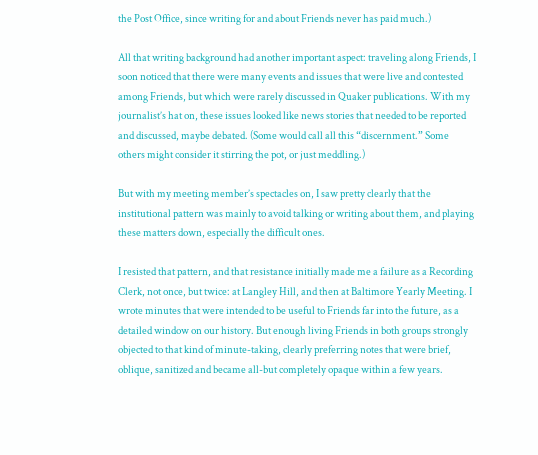the Post Office, since writing for and about Friends never has paid much.)

All that writing background had another important aspect: traveling along Friends, I soon noticed that there were many events and issues that were live and contested among Friends, but which were rarely discussed in Quaker publications. With my journalist’s hat on, these issues looked like news stories that needed to be reported and discussed, maybe debated. (Some would call all this “discernment.” Some others might consider it stirring the pot, or just meddling.)

But with my meeting member’s spectacles on, I saw pretty clearly that the institutional pattern was mainly to avoid talking or writing about them, and playing these matters down, especially the difficult ones.

I resisted that pattern, and that resistance initially made me a failure as a Recording Clerk, not once, but twice: at Langley Hill, and then at Baltimore Yearly Meeting. I wrote minutes that were intended to be useful to Friends far into the future, as a detailed window on our history. But enough living Friends in both groups strongly objected to that kind of minute-taking, clearly preferring notes that were brief, oblique, sanitized and became all-but completely opaque within a few years.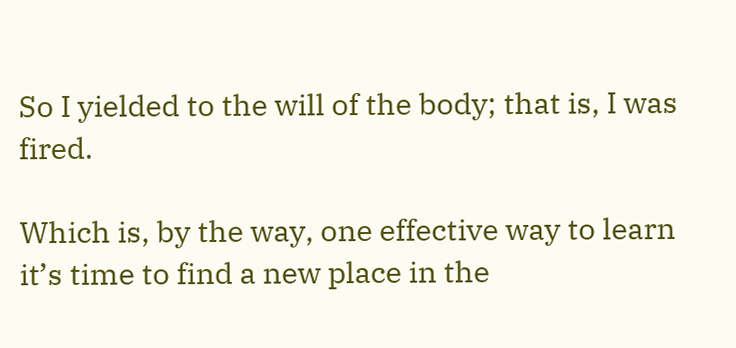So I yielded to the will of the body; that is, I was fired.

Which is, by the way, one effective way to learn it’s time to find a new place in the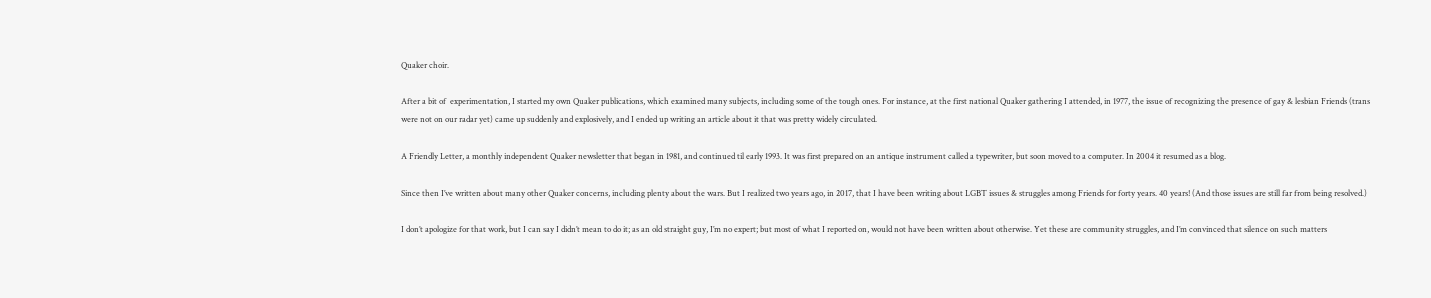Quaker choir.

After a bit of  experimentation, I started my own Quaker publications, which examined many subjects, including some of the tough ones. For instance, at the first national Quaker gathering I attended, in 1977, the issue of recognizing the presence of gay & lesbian Friends (trans were not on our radar yet) came up suddenly and explosively, and I ended up writing an article about it that was pretty widely circulated.

A Friendly Letter, a monthly independent Quaker newsletter that began in 1981, and continued til early 1993. It was first prepared on an antique instrument called a typewriter, but soon moved to a computer. In 2004 it resumed as a blog.

Since then I’ve written about many other Quaker concerns, including plenty about the wars. But I realized two years ago, in 2017, that I have been writing about LGBT issues & struggles among Friends for forty years. 40 years! (And those issues are still far from being resolved.)

I don’t apologize for that work, but I can say I didn’t mean to do it; as an old straight guy, I’m no expert; but most of what I reported on, would not have been written about otherwise. Yet these are community struggles, and I’m convinced that silence on such matters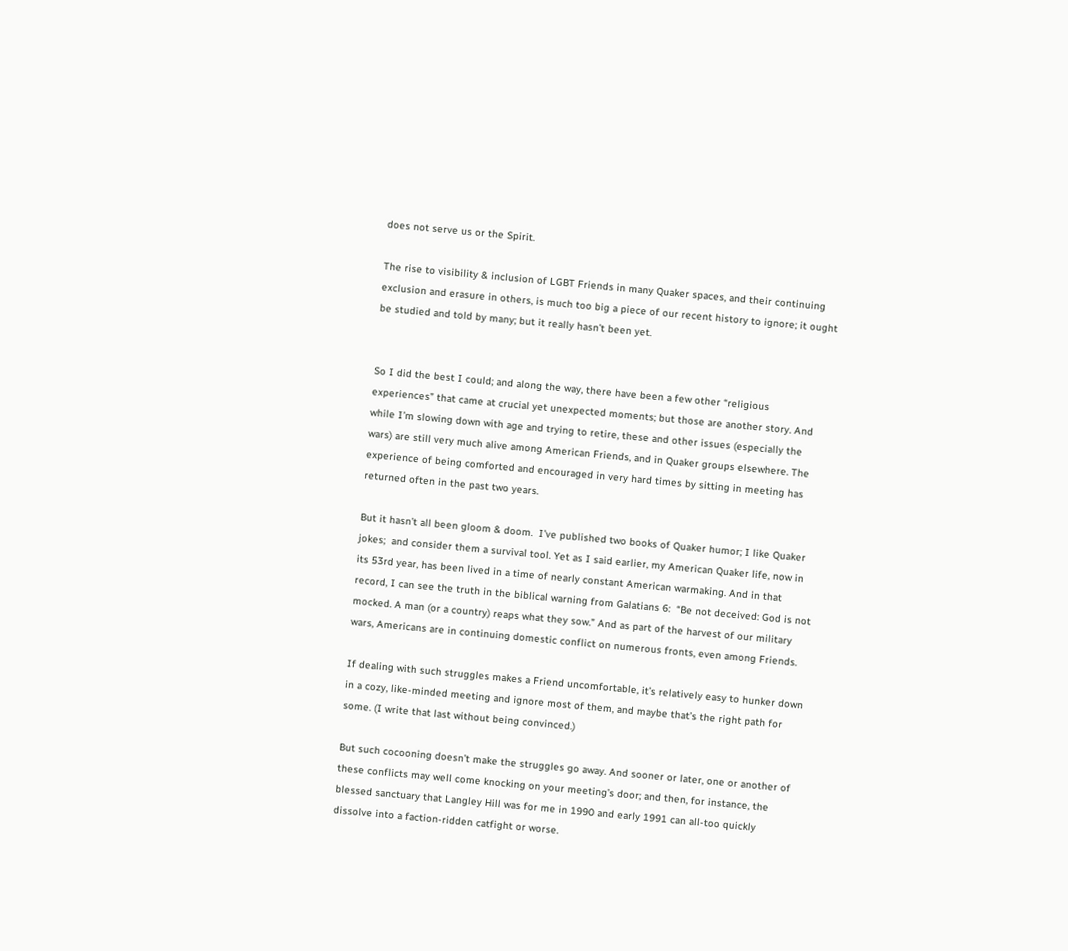does not serve us or the Spirit.

The rise to visibility & inclusion of LGBT Friends in many Quaker spaces, and their continuing exclusion and erasure in others, is much too big a piece of our recent history to ignore; it ought be studied and told by many; but it really hasn’t been yet.


So I did the best I could; and along the way, there have been a few other “religious experiences” that came at crucial yet unexpected moments; but those are another story. And while I’m slowing down with age and trying to retire, these and other issues (especially the wars) are still very much alive among American Friends, and in Quaker groups elsewhere. The experience of being comforted and encouraged in very hard times by sitting in meeting has returned often in the past two years.

But it hasn’t all been gloom & doom.  I’ve published two books of Quaker humor; I like Quaker jokes;  and consider them a survival tool. Yet as I said earlier, my American Quaker life, now in its 53rd year, has been lived in a time of nearly constant American warmaking. And in that record, I can see the truth in the biblical warning from Galatians 6:  “Be not deceived: God is not mocked. A man (or a country) reaps what they sow.” And as part of the harvest of our military wars, Americans are in continuing domestic conflict on numerous fronts, even among Friends.

If dealing with such struggles makes a Friend uncomfortable, it’s relatively easy to hunker down in a cozy, like-minded meeting and ignore most of them, and maybe that’s the right path for some. (I write that last without being convinced.)

But such cocooning doesn’t make the struggles go away. And sooner or later, one or another of these conflicts may well come knocking on your meeting’s door; and then, for instance, the blessed sanctuary that Langley Hill was for me in 1990 and early 1991 can all-too quickly dissolve into a faction-ridden catfight or worse.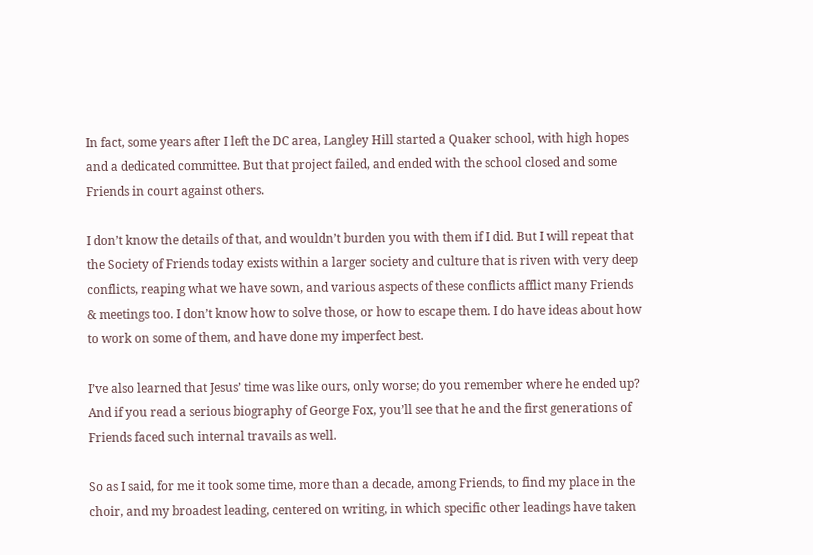In fact, some years after I left the DC area, Langley Hill started a Quaker school, with high hopes and a dedicated committee. But that project failed, and ended with the school closed and some Friends in court against others.

I don’t know the details of that, and wouldn’t burden you with them if I did. But I will repeat that the Society of Friends today exists within a larger society and culture that is riven with very deep conflicts, reaping what we have sown, and various aspects of these conflicts afflict many Friends & meetings too. I don’t know how to solve those, or how to escape them. I do have ideas about how to work on some of them, and have done my imperfect best.

I’ve also learned that Jesus’ time was like ours, only worse; do you remember where he ended up? And if you read a serious biography of George Fox, you’ll see that he and the first generations of Friends faced such internal travails as well.

So as I said, for me it took some time, more than a decade, among Friends, to find my place in the choir, and my broadest leading, centered on writing, in which specific other leadings have taken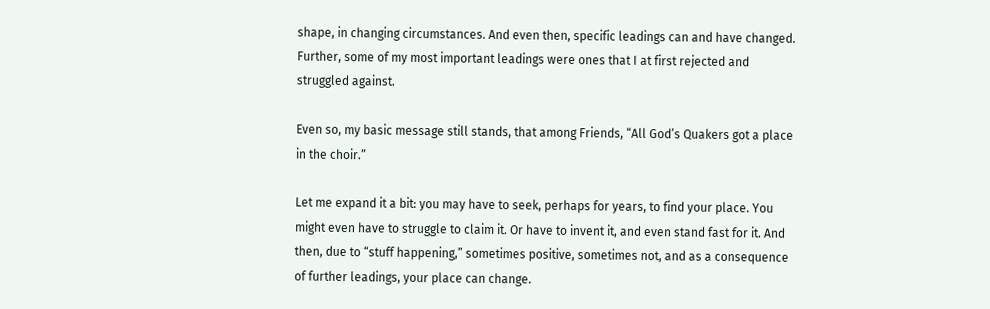shape, in changing circumstances. And even then, specific leadings can and have changed. Further, some of my most important leadings were ones that I at first rejected and struggled against.

Even so, my basic message still stands, that among Friends, “All God’s Quakers got a place in the choir.”

Let me expand it a bit: you may have to seek, perhaps for years, to find your place. You might even have to struggle to claim it. Or have to invent it, and even stand fast for it. And then, due to “stuff happening,” sometimes positive, sometimes not, and as a consequence of further leadings, your place can change.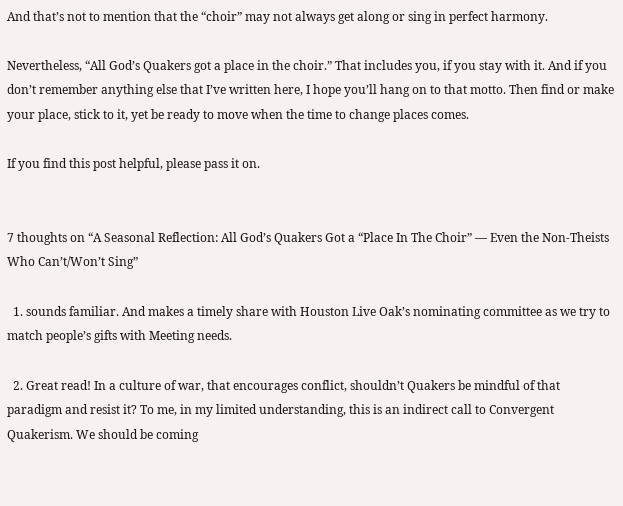And that’s not to mention that the “choir” may not always get along or sing in perfect harmony.

Nevertheless, “All God’s Quakers got a place in the choir.” That includes you, if you stay with it. And if you don’t remember anything else that I’ve written here, I hope you’ll hang on to that motto. Then find or make your place, stick to it, yet be ready to move when the time to change places comes.

If you find this post helpful, please pass it on.


7 thoughts on “A Seasonal Reflection: All God’s Quakers Got a “Place In The Choir” — Even the Non-Theists Who Can’t/Won’t Sing”

  1. sounds familiar. And makes a timely share with Houston Live Oak’s nominating committee as we try to match people’s gifts with Meeting needs.

  2. Great read! In a culture of war, that encourages conflict, shouldn’t Quakers be mindful of that paradigm and resist it? To me, in my limited understanding, this is an indirect call to Convergent Quakerism. We should be coming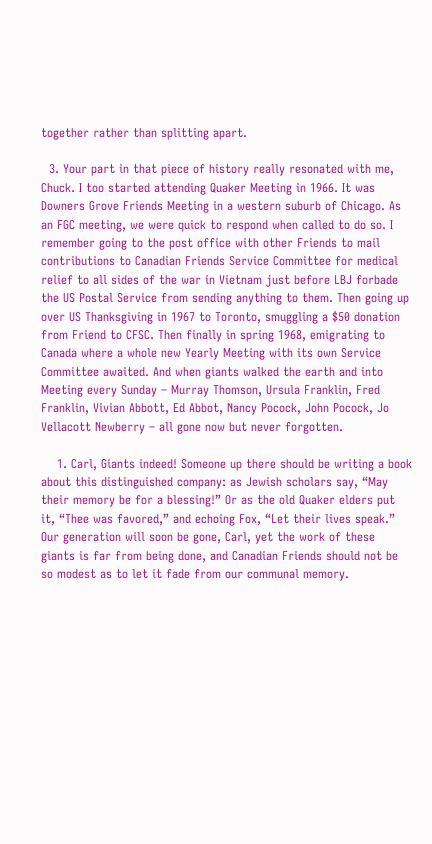together rather than splitting apart.

  3. Your part in that piece of history really resonated with me, Chuck. I too started attending Quaker Meeting in 1966. It was Downers Grove Friends Meeting in a western suburb of Chicago. As an FGC meeting, we were quick to respond when called to do so. I remember going to the post office with other Friends to mail contributions to Canadian Friends Service Committee for medical relief to all sides of the war in Vietnam just before LBJ forbade the US Postal Service from sending anything to them. Then going up over US Thanksgiving in 1967 to Toronto, smuggling a $50 donation from Friend to CFSC. Then finally in spring 1968, emigrating to Canada where a whole new Yearly Meeting with its own Service Committee awaited. And when giants walked the earth and into Meeting every Sunday – Murray Thomson, Ursula Franklin, Fred Franklin, Vivian Abbott, Ed Abbot, Nancy Pocock, John Pocock, Jo Vellacott Newberry – all gone now but never forgotten.

    1. Carl, Giants indeed! Someone up there should be writing a book about this distinguished company: as Jewish scholars say, “May their memory be for a blessing!” Or as the old Quaker elders put it, “Thee was favored,” and echoing Fox, “Let their lives speak.” Our generation will soon be gone, Carl, yet the work of these giants is far from being done, and Canadian Friends should not be so modest as to let it fade from our communal memory.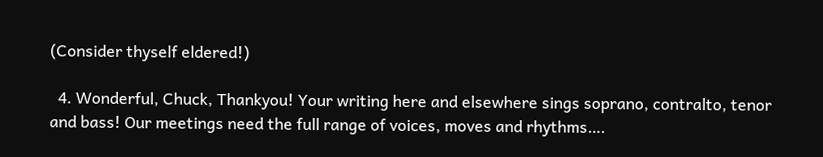(Consider thyself eldered!)

  4. Wonderful, Chuck, Thankyou! Your writing here and elsewhere sings soprano, contralto, tenor and bass! Our meetings need the full range of voices, moves and rhythms….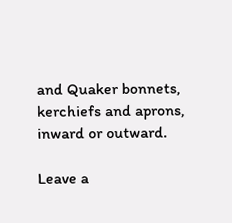and Quaker bonnets, kerchiefs and aprons, inward or outward.

Leave a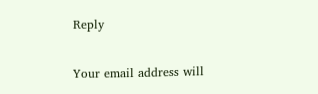Reply

Your email address will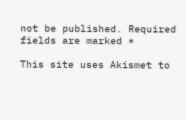not be published. Required fields are marked *

This site uses Akismet to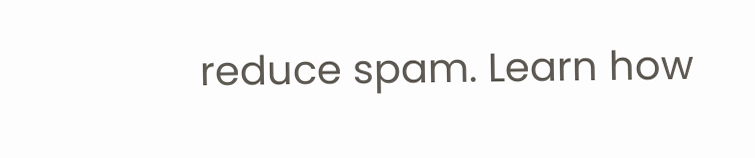reduce spam. Learn how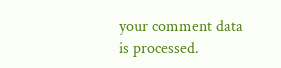your comment data is processed.